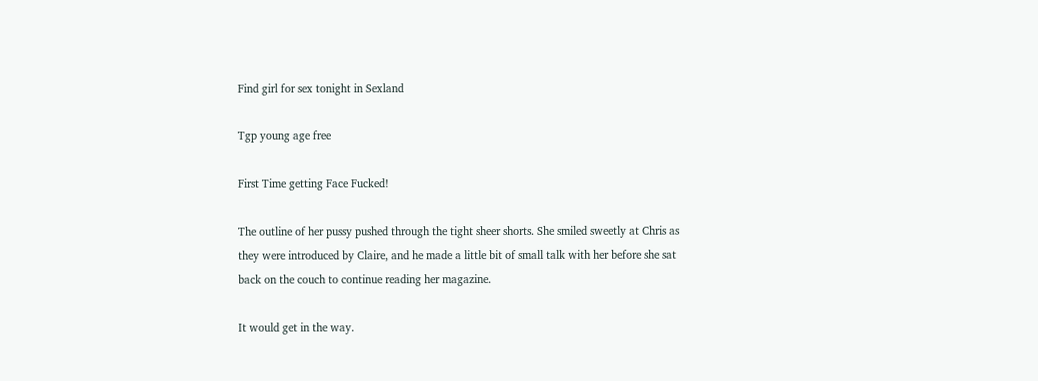Find girl for sex tonight in Sexland

Tgp young age free

First Time getting Face Fucked!

The outline of her pussy pushed through the tight sheer shorts. She smiled sweetly at Chris as they were introduced by Claire, and he made a little bit of small talk with her before she sat back on the couch to continue reading her magazine.

It would get in the way.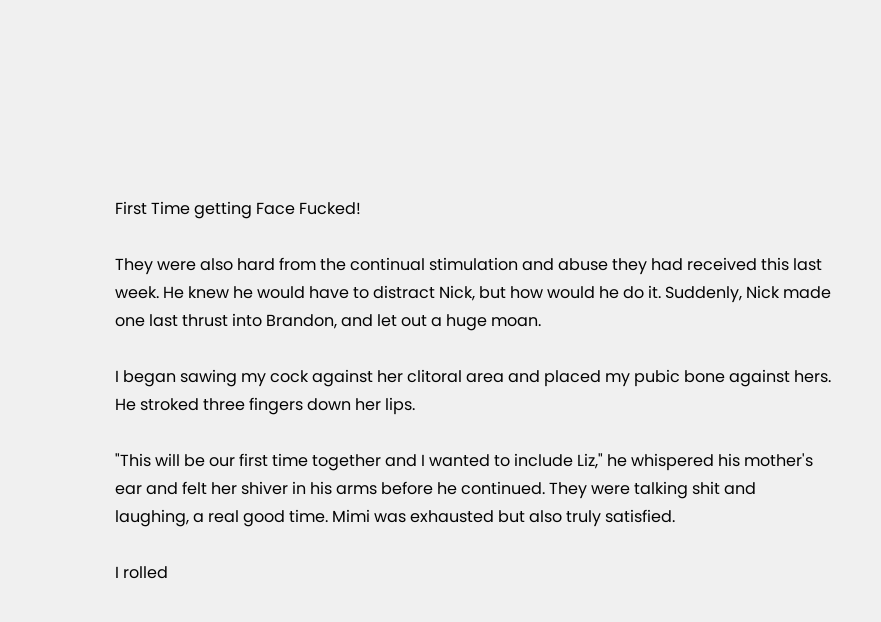First Time getting Face Fucked!

They were also hard from the continual stimulation and abuse they had received this last week. He knew he would have to distract Nick, but how would he do it. Suddenly, Nick made one last thrust into Brandon, and let out a huge moan.

I began sawing my cock against her clitoral area and placed my pubic bone against hers. He stroked three fingers down her lips.

"This will be our first time together and I wanted to include Liz," he whispered his mother's ear and felt her shiver in his arms before he continued. They were talking shit and laughing, a real good time. Mimi was exhausted but also truly satisfied.

I rolled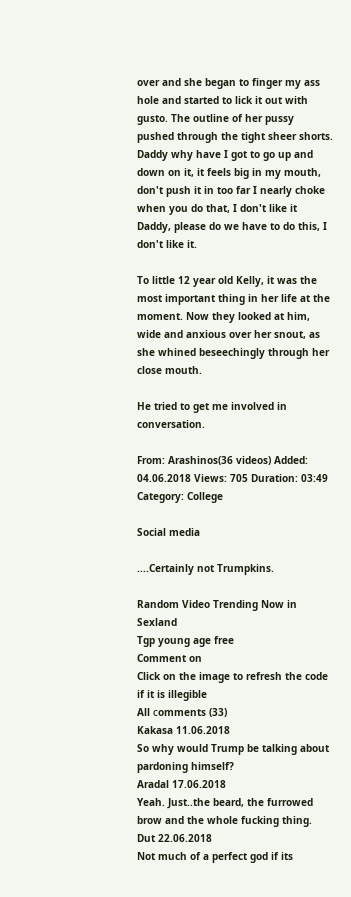over and she began to finger my ass hole and started to lick it out with gusto. The outline of her pussy pushed through the tight sheer shorts. Daddy why have I got to go up and down on it, it feels big in my mouth, don't push it in too far I nearly choke when you do that, I don't like it Daddy, please do we have to do this, I don't like it.

To little 12 year old Kelly, it was the most important thing in her life at the moment. Now they looked at him, wide and anxious over her snout, as she whined beseechingly through her close mouth.

He tried to get me involved in conversation.

From: Arashinos(36 videos) Added: 04.06.2018 Views: 705 Duration: 03:49
Category: College

Social media

....Certainly not Trumpkins.

Random Video Trending Now in Sexland
Tgp young age free
Comment on
Click on the image to refresh the code if it is illegible
All сomments (33)
Kakasa 11.06.2018
So why would Trump be talking about pardoning himself?
Aradal 17.06.2018
Yeah. Just..the beard, the furrowed brow and the whole fucking thing.
Dut 22.06.2018
Not much of a perfect god if its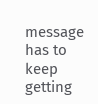message has to keep getting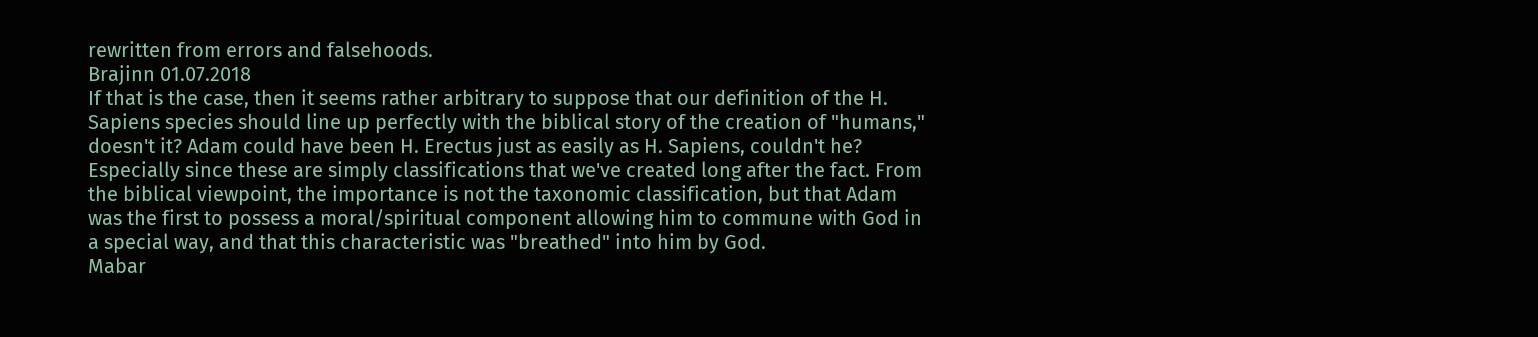rewritten from errors and falsehoods.
Brajinn 01.07.2018
If that is the case, then it seems rather arbitrary to suppose that our definition of the H. Sapiens species should line up perfectly with the biblical story of the creation of "humans," doesn't it? Adam could have been H. Erectus just as easily as H. Sapiens, couldn't he? Especially since these are simply classifications that we've created long after the fact. From the biblical viewpoint, the importance is not the taxonomic classification, but that Adam was the first to possess a moral/spiritual component allowing him to commune with God in a special way, and that this characteristic was "breathed" into him by God.
Mabar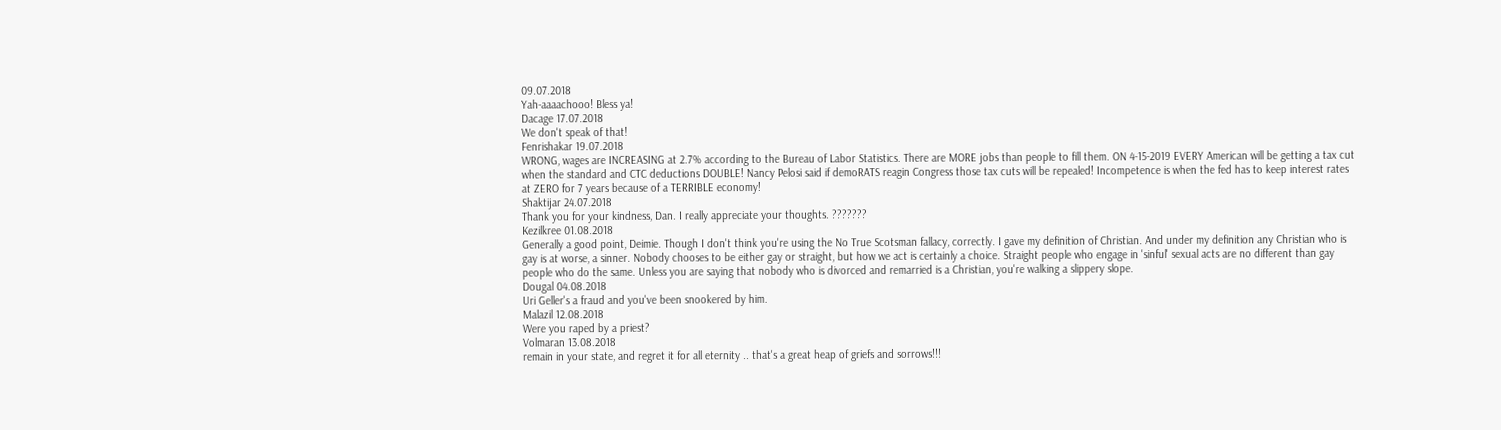09.07.2018
Yah-aaaachooo! Bless ya!
Dacage 17.07.2018
We don't speak of that!
Fenrishakar 19.07.2018
WRONG, wages are INCREASING at 2.7% according to the Bureau of Labor Statistics. There are MORE jobs than people to fill them. ON 4-15-2019 EVERY American will be getting a tax cut when the standard and CTC deductions DOUBLE! Nancy Pelosi said if demoRATS reagin Congress those tax cuts will be repealed! Incompetence is when the fed has to keep interest rates at ZERO for 7 years because of a TERRIBLE economy!
Shaktijar 24.07.2018
Thank you for your kindness, Dan. I really appreciate your thoughts. ???????
Kezilkree 01.08.2018
Generally a good point, Deimie. Though I don't think you're using the No True Scotsman fallacy, correctly. I gave my definition of Christian. And under my definition any Christian who is gay is at worse, a sinner. Nobody chooses to be either gay or straight, but how we act is certainly a choice. Straight people who engage in 'sinful' sexual acts are no different than gay people who do the same. Unless you are saying that nobody who is divorced and remarried is a Christian, you're walking a slippery slope.
Dougal 04.08.2018
Uri Geller's a fraud and you've been snookered by him.
Malazil 12.08.2018
Were you raped by a priest?
Volmaran 13.08.2018
remain in your state, and regret it for all eternity .. that's a great heap of griefs and sorrows!!!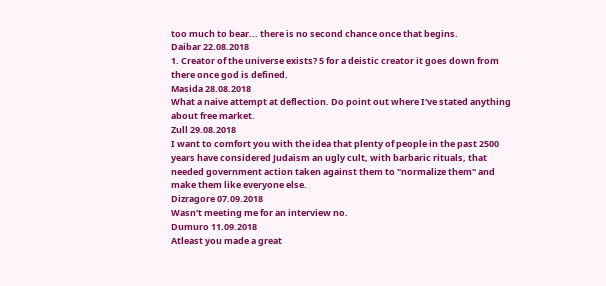too much to bear... there is no second chance once that begins.
Daibar 22.08.2018
1. Creator of the universe exists? 5 for a deistic creator it goes down from there once god is defined.
Masida 28.08.2018
What a naive attempt at deflection. Do point out where I've stated anything about free market.
Zull 29.08.2018
I want to comfort you with the idea that plenty of people in the past 2500 years have considered Judaism an ugly cult, with barbaric rituals, that needed government action taken against them to "normalize them" and make them like everyone else.
Dizragore 07.09.2018
Wasn't meeting me for an interview no.
Dumuro 11.09.2018
Atleast you made a great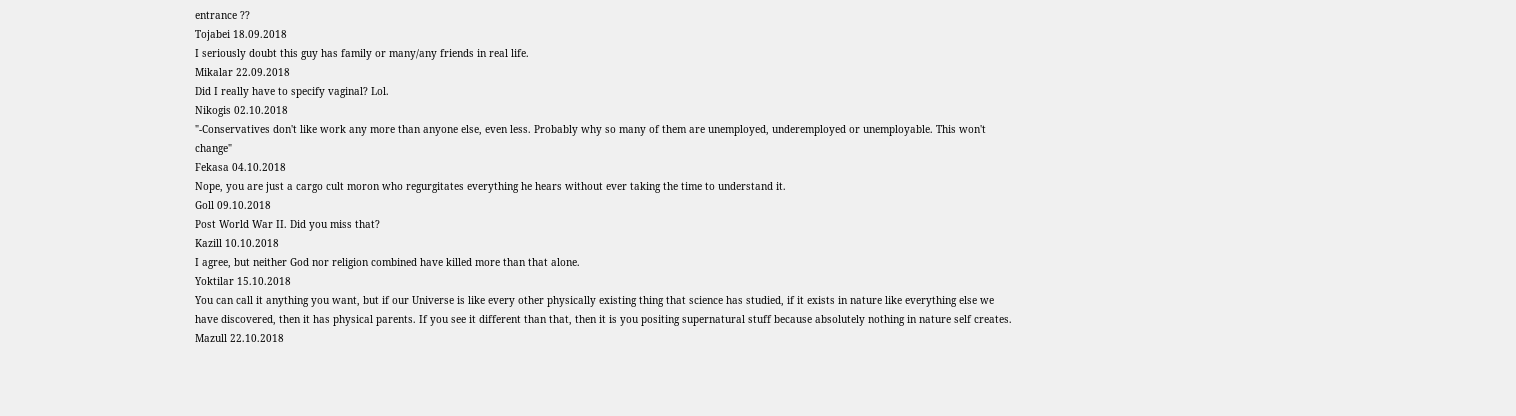entrance ??
Tojabei 18.09.2018
I seriously doubt this guy has family or many/any friends in real life.
Mikalar 22.09.2018
Did I really have to specify vaginal? Lol.
Nikogis 02.10.2018
"-Conservatives don't like work any more than anyone else, even less. Probably why so many of them are unemployed, underemployed or unemployable. This won't change"
Fekasa 04.10.2018
Nope, you are just a cargo cult moron who regurgitates everything he hears without ever taking the time to understand it.
Goll 09.10.2018
Post World War II. Did you miss that?
Kazill 10.10.2018
I agree, but neither God nor religion combined have killed more than that alone.
Yoktilar 15.10.2018
You can call it anything you want, but if our Universe is like every other physically existing thing that science has studied, if it exists in nature like everything else we have discovered, then it has physical parents. If you see it different than that, then it is you positing supernatural stuff because absolutely nothing in nature self creates.
Mazull 22.10.2018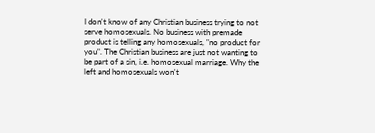I don't know of any Christian business trying to not serve homosexuals. No business with premade product is telling any homosexuals, "no product for you". The Christian business are just not wanting to be part of a sin, i.e. homosexual marriage. Why the left and homosexuals won't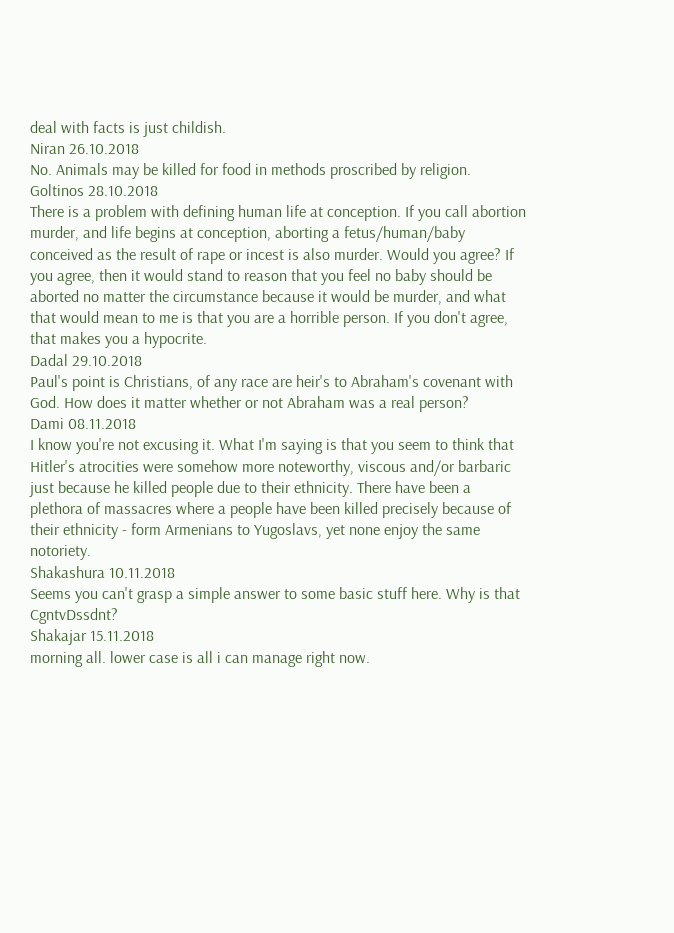deal with facts is just childish.
Niran 26.10.2018
No. Animals may be killed for food in methods proscribed by religion.
Goltinos 28.10.2018
There is a problem with defining human life at conception. If you call abortion murder, and life begins at conception, aborting a fetus/human/baby conceived as the result of rape or incest is also murder. Would you agree? If you agree, then it would stand to reason that you feel no baby should be aborted no matter the circumstance because it would be murder, and what that would mean to me is that you are a horrible person. If you don't agree, that makes you a hypocrite.
Dadal 29.10.2018
Paul's point is Christians, of any race are heir's to Abraham's covenant with God. How does it matter whether or not Abraham was a real person?
Dami 08.11.2018
I know you're not excusing it. What I'm saying is that you seem to think that Hitler's atrocities were somehow more noteworthy, viscous and/or barbaric just because he killed people due to their ethnicity. There have been a plethora of massacres where a people have been killed precisely because of their ethnicity - form Armenians to Yugoslavs, yet none enjoy the same notoriety.
Shakashura 10.11.2018
Seems you can't grasp a simple answer to some basic stuff here. Why is that CgntvDssdnt?
Shakajar 15.11.2018
morning all. lower case is all i can manage right now.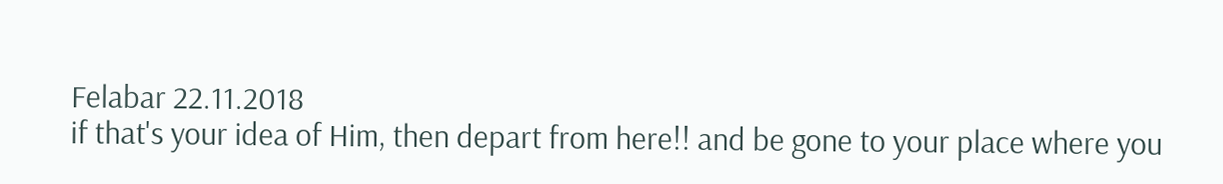Felabar 22.11.2018
if that's your idea of Him, then depart from here!! and be gone to your place where you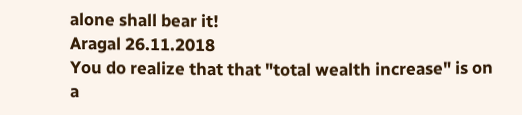alone shall bear it!
Aragal 26.11.2018
You do realize that that "total wealth increase" is on a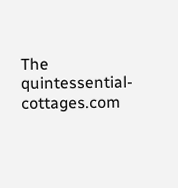The quintessential-cottages.com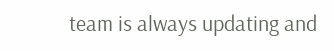team is always updating and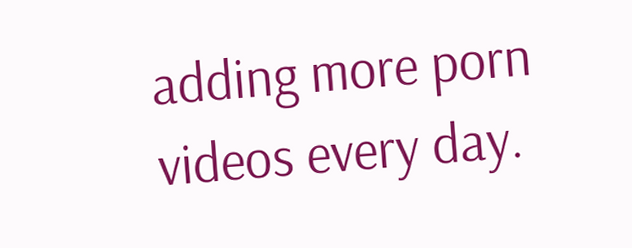adding more porn videos every day.